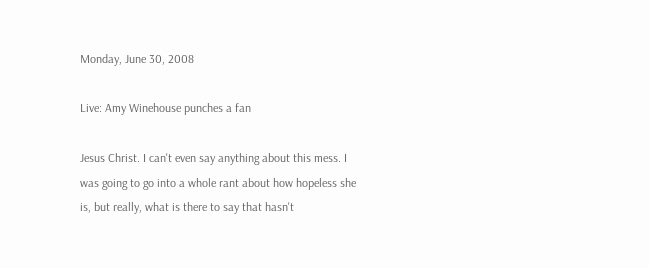Monday, June 30, 2008

Live: Amy Winehouse punches a fan

Jesus Christ. I can't even say anything about this mess. I was going to go into a whole rant about how hopeless she is, but really, what is there to say that hasn't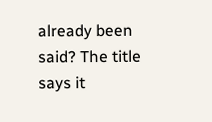already been said? The title says it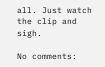all. Just watch the clip and sigh.

No comments: